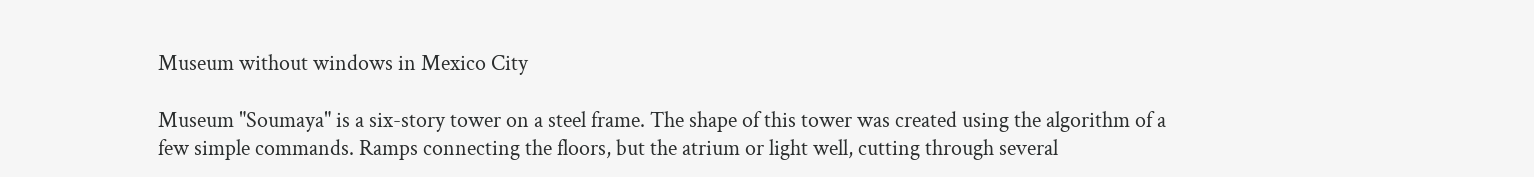Museum without windows in Mexico City

Museum "Soumaya" is a six-story tower on a steel frame. The shape of this tower was created using the algorithm of a few simple commands. Ramps connecting the floors, but the atrium or light well, cutting through several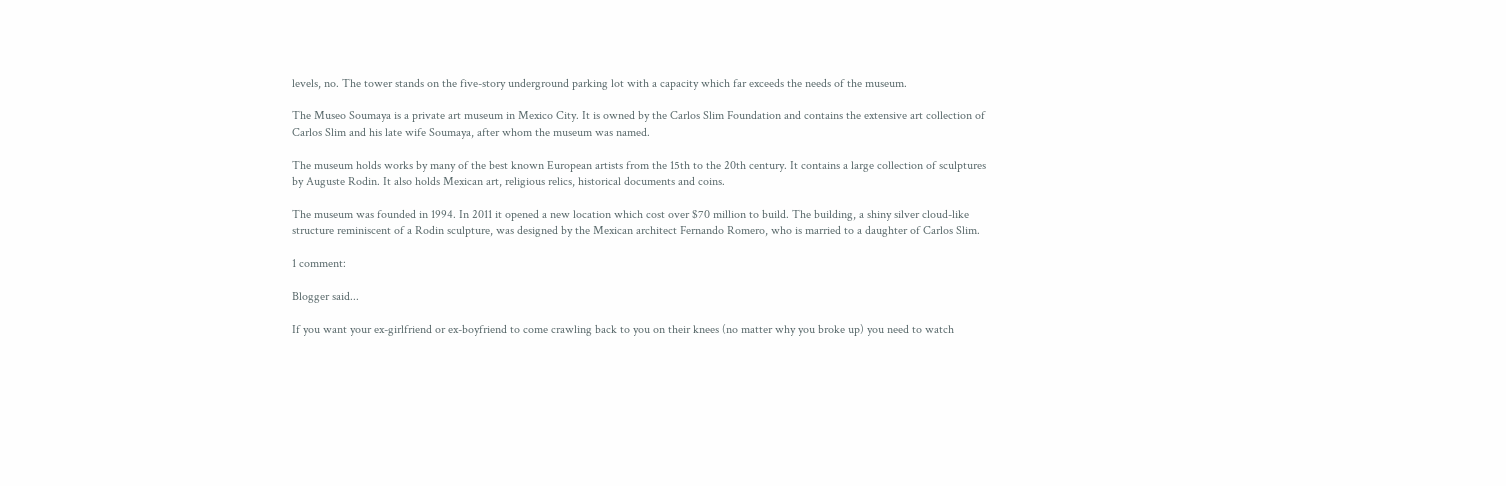levels, no. The tower stands on the five-story underground parking lot with a capacity which far exceeds the needs of the museum.

The Museo Soumaya is a private art museum in Mexico City. It is owned by the Carlos Slim Foundation and contains the extensive art collection of Carlos Slim and his late wife Soumaya, after whom the museum was named.

The museum holds works by many of the best known European artists from the 15th to the 20th century. It contains a large collection of sculptures by Auguste Rodin. It also holds Mexican art, religious relics, historical documents and coins.

The museum was founded in 1994. In 2011 it opened a new location which cost over $70 million to build. The building, a shiny silver cloud-like structure reminiscent of a Rodin sculpture, was designed by the Mexican architect Fernando Romero, who is married to a daughter of Carlos Slim.

1 comment:

Blogger said...

If you want your ex-girlfriend or ex-boyfriend to come crawling back to you on their knees (no matter why you broke up) you need to watch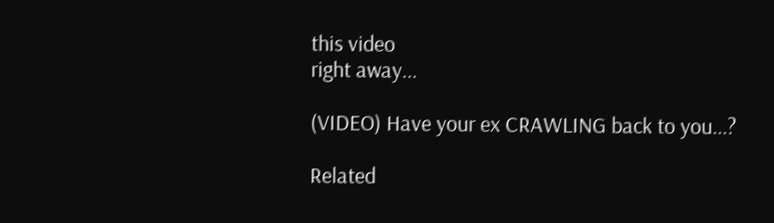this video
right away...

(VIDEO) Have your ex CRAWLING back to you...?

Related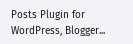Posts Plugin for WordPress, Blogger...